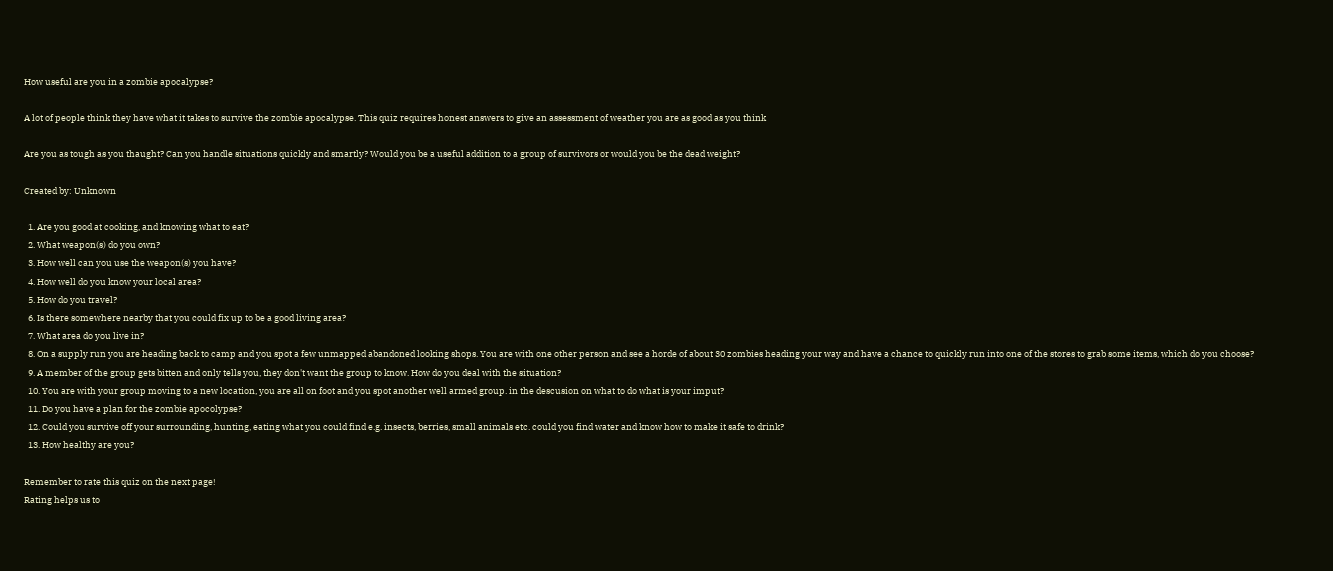How useful are you in a zombie apocalypse?

A lot of people think they have what it takes to survive the zombie apocalypse. This quiz requires honest answers to give an assessment of weather you are as good as you think

Are you as tough as you thaught? Can you handle situations quickly and smartly? Would you be a useful addition to a group of survivors or would you be the dead weight?

Created by: Unknown

  1. Are you good at cooking, and knowing what to eat?
  2. What weapon(s) do you own?
  3. How well can you use the weapon(s) you have?
  4. How well do you know your local area?
  5. How do you travel?
  6. Is there somewhere nearby that you could fix up to be a good living area?
  7. What area do you live in?
  8. On a supply run you are heading back to camp and you spot a few unmapped abandoned looking shops. You are with one other person and see a horde of about 30 zombies heading your way and have a chance to quickly run into one of the stores to grab some items, which do you choose?
  9. A member of the group gets bitten and only tells you, they don't want the group to know. How do you deal with the situation?
  10. You are with your group moving to a new location, you are all on foot and you spot another well armed group. in the descusion on what to do what is your imput?
  11. Do you have a plan for the zombie apocolypse?
  12. Could you survive off your surrounding, hunting, eating what you could find e.g. insects, berries, small animals etc. could you find water and know how to make it safe to drink?
  13. How healthy are you?

Remember to rate this quiz on the next page!
Rating helps us to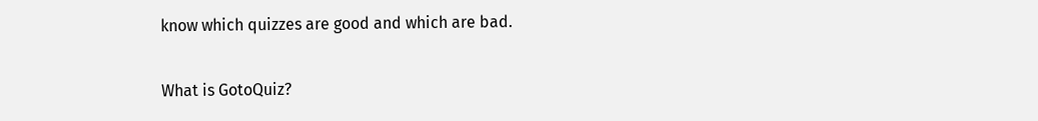know which quizzes are good and which are bad.

What is GotoQuiz?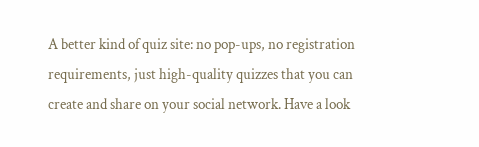A better kind of quiz site: no pop-ups, no registration requirements, just high-quality quizzes that you can create and share on your social network. Have a look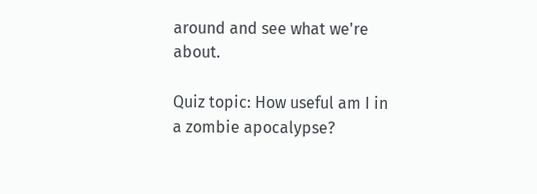around and see what we're about.

Quiz topic: How useful am I in a zombie apocalypse?